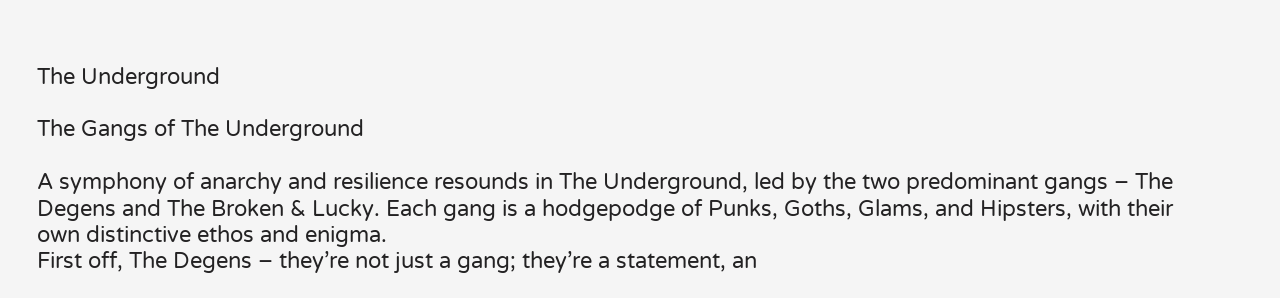The Underground

The Gangs of The Underground

A symphony of anarchy and resilience resounds in The Underground, led by the two predominant gangs – The Degens and The Broken & Lucky. Each gang is a hodgepodge of Punks, Goths, Glams, and Hipsters, with their own distinctive ethos and enigma.
First off, The Degens – they’re not just a gang; they’re a statement, an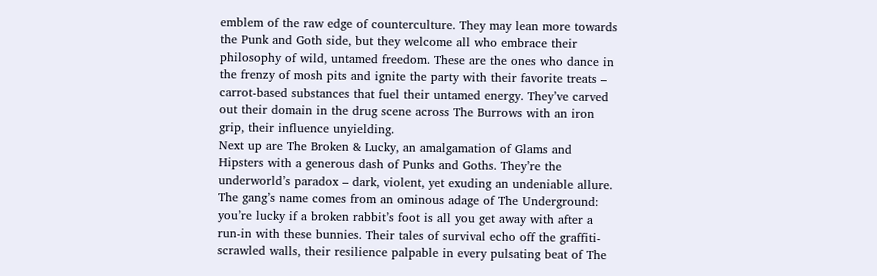emblem of the raw edge of counterculture. They may lean more towards the Punk and Goth side, but they welcome all who embrace their philosophy of wild, untamed freedom. These are the ones who dance in the frenzy of mosh pits and ignite the party with their favorite treats – carrot-based substances that fuel their untamed energy. They’ve carved out their domain in the drug scene across The Burrows with an iron grip, their influence unyielding.
Next up are The Broken & Lucky, an amalgamation of Glams and Hipsters with a generous dash of Punks and Goths. They’re the underworld’s paradox – dark, violent, yet exuding an undeniable allure. The gang’s name comes from an ominous adage of The Underground: you’re lucky if a broken rabbit’s foot is all you get away with after a run-in with these bunnies. Their tales of survival echo off the graffiti-scrawled walls, their resilience palpable in every pulsating beat of The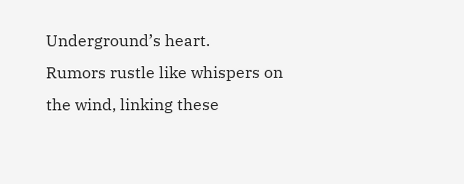Underground’s heart.
Rumors rustle like whispers on the wind, linking these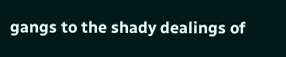gangs to the shady dealings of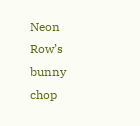Neon Row’s bunny chop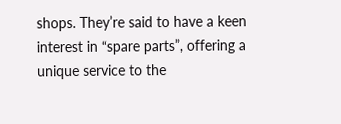shops. They’re said to have a keen interest in “spare parts”, offering a unique service to the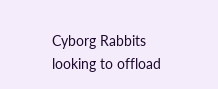Cyborg Rabbits looking to offload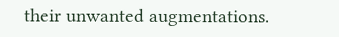their unwanted augmentations.